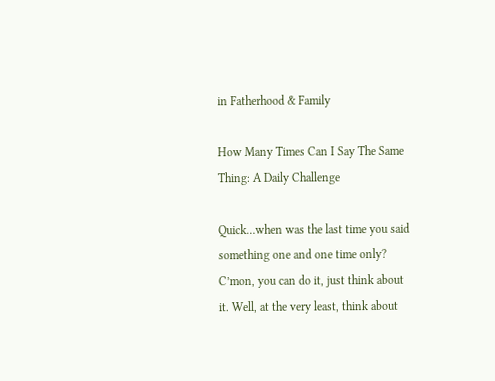in Fatherhood & Family

How Many Times Can I Say The Same Thing: A Daily Challenge

Quick…when was the last time you said something one and one time only? C’mon, you can do it, just think about it. Well, at the very least, think about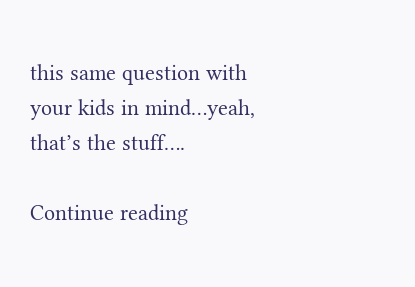this same question with your kids in mind…yeah, that’s the stuff….

Continue reading